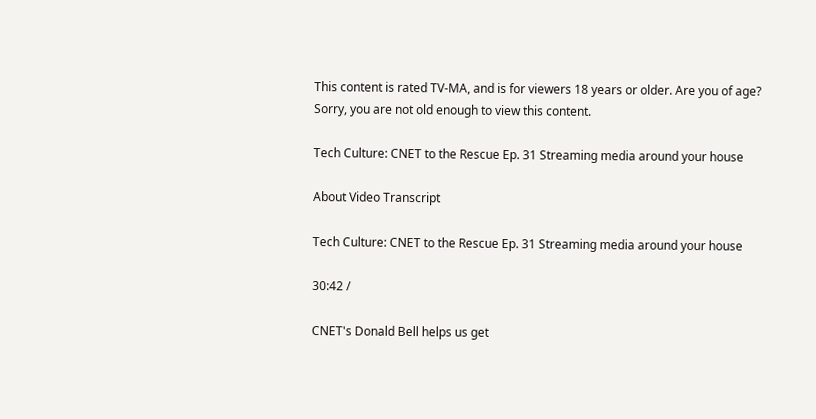This content is rated TV-MA, and is for viewers 18 years or older. Are you of age?
Sorry, you are not old enough to view this content.

Tech Culture: CNET to the Rescue Ep. 31 Streaming media around your house

About Video Transcript

Tech Culture: CNET to the Rescue Ep. 31 Streaming media around your house

30:42 /

CNET's Donald Bell helps us get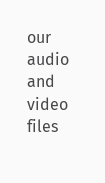our audio and video files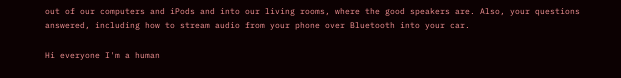out of our computers and iPods and into our living rooms, where the good speakers are. Also, your questions answered, including how to stream audio from your phone over Bluetooth into your car.

Hi everyone I'm a human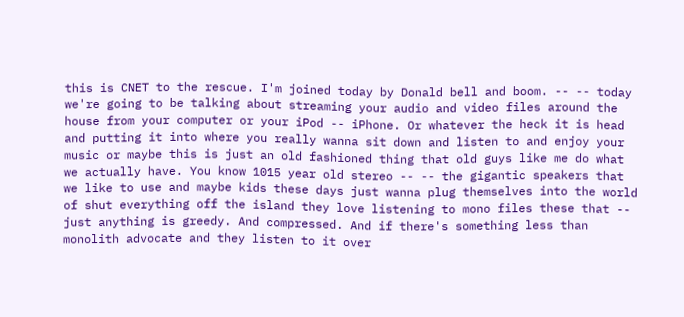this is CNET to the rescue. I'm joined today by Donald bell and boom. -- -- today we're going to be talking about streaming your audio and video files around the house from your computer or your iPod -- iPhone. Or whatever the heck it is head and putting it into where you really wanna sit down and listen to and enjoy your music or maybe this is just an old fashioned thing that old guys like me do what we actually have. You know 1015 year old stereo -- -- the gigantic speakers that we like to use and maybe kids these days just wanna plug themselves into the world of shut everything off the island they love listening to mono files these that -- just anything is greedy. And compressed. And if there's something less than monolith advocate and they listen to it over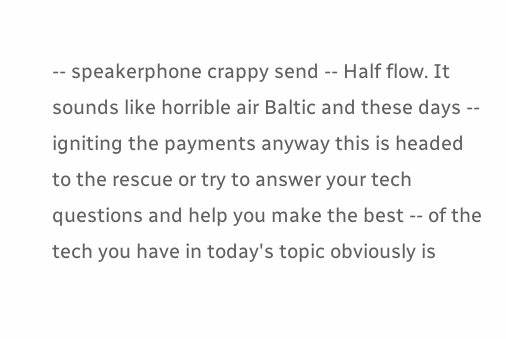-- speakerphone crappy send -- Half flow. It sounds like horrible air Baltic and these days -- igniting the payments anyway this is headed to the rescue or try to answer your tech questions and help you make the best -- of the tech you have in today's topic obviously is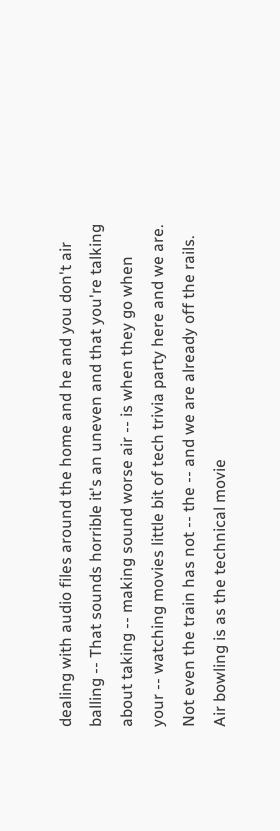dealing with audio files around the home and he and you don't air balling -- That sounds horrible it's an uneven and that you're talking about taking -- making sound worse air -- is when they go when your -- watching movies little bit of tech trivia party here and we are. Not even the train has not -- the -- and we are already off the rails. Air bowling is as the technical movie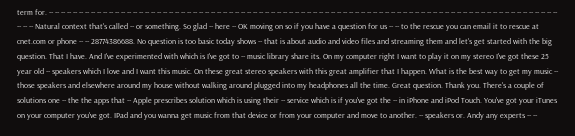term for. -- -- -- -- -- -- -- -- -- -- -- -- -- -- -- -- -- -- -- -- -- -- -- -- -- -- -- -- -- -- -- -- -- -- -- -- -- -- -- -- -- -- -- -- -- -- -- -- -- -- -- -- -- -- -- -- -- -- -- -- -- -- -- -- -- -- -- -- -- -- -- -- -- -- -- -- -- -- -- -- -- -- -- -- -- -- -- -- Natural context that's called -- or something. So glad -- here -- OK moving on so if you have a question for us -- -- to the rescue you can email it to rescue at cnet.com or phone -- -- 28774386688. No question is too basic today shows -- that is about audio and video files and streaming them and let's get started with the big question. That I have. And I've experimented with which is I've got to -- music library share its. On my computer right I want to play it on my stereo I've got these 25 year old -- speakers which I love and I want this music. On these great stereo speakers with this great amplifier that I happen. What is the best way to get my music -- those speakers and elsewhere around my house without walking around plugged into my headphones all the time. Great question. Thank you. There's a couple of solutions one -- the the apps that -- Apple prescribes solution which is using their -- service which is if you've got the -- in iPhone and iPod Touch. You've got your iTunes on your computer you've got. IPad and you wanna get music from that device or from your computer and move to another. -- speakers or. Andy any experts -- --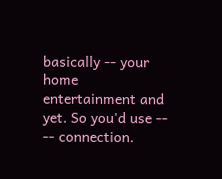basically -- your home entertainment and yet. So you'd use -- -- connection.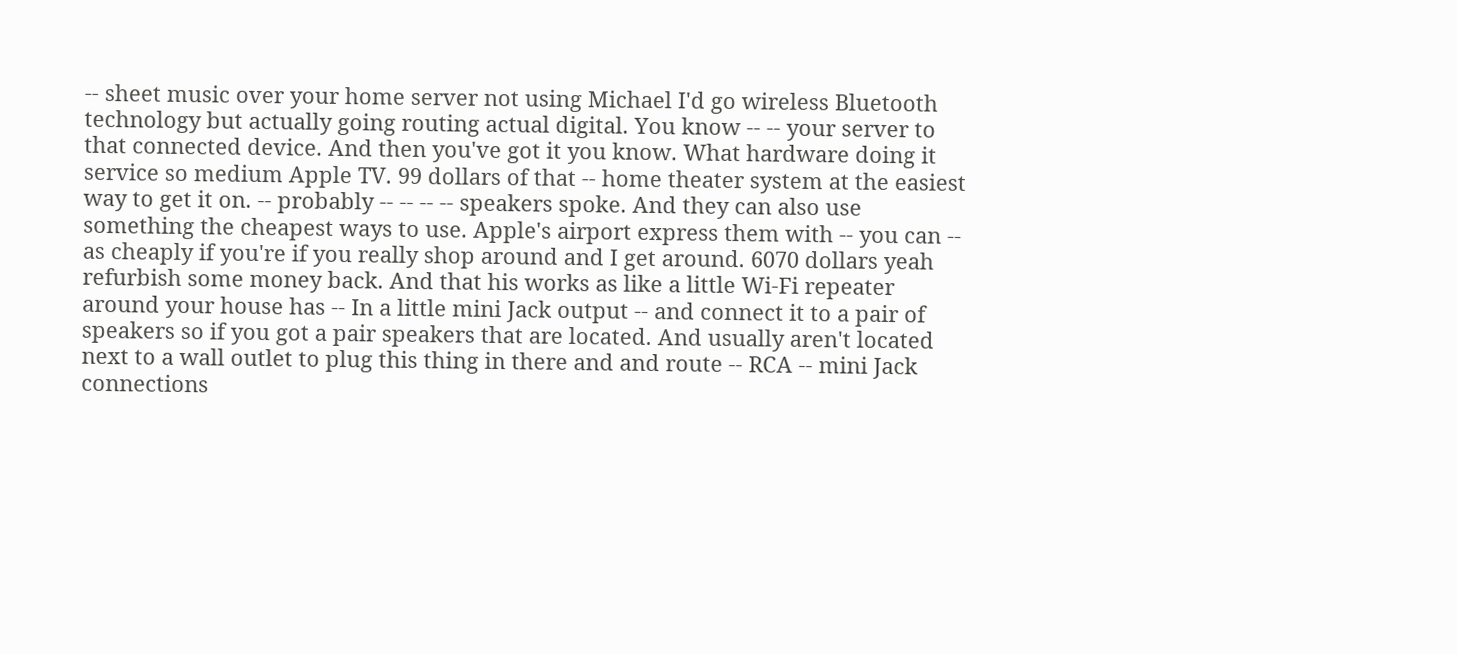-- sheet music over your home server not using Michael I'd go wireless Bluetooth technology but actually going routing actual digital. You know -- -- your server to that connected device. And then you've got it you know. What hardware doing it service so medium Apple TV. 99 dollars of that -- home theater system at the easiest way to get it on. -- probably -- -- -- -- speakers spoke. And they can also use something the cheapest ways to use. Apple's airport express them with -- you can -- as cheaply if you're if you really shop around and I get around. 6070 dollars yeah refurbish some money back. And that his works as like a little Wi-Fi repeater around your house has -- In a little mini Jack output -- and connect it to a pair of speakers so if you got a pair speakers that are located. And usually aren't located next to a wall outlet to plug this thing in there and and route -- RCA -- mini Jack connections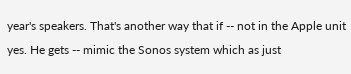year's speakers. That's another way that if -- not in the Apple unit yes. He gets -- mimic the Sonos system which as just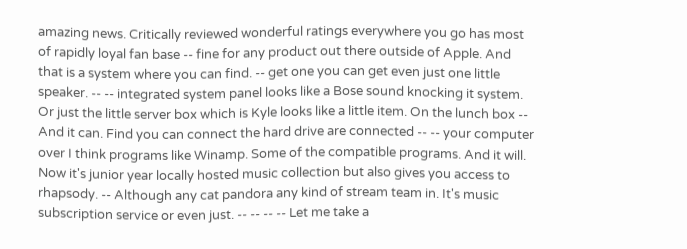amazing news. Critically reviewed wonderful ratings everywhere you go has most of rapidly loyal fan base -- fine for any product out there outside of Apple. And that is a system where you can find. -- get one you can get even just one little speaker. -- -- integrated system panel looks like a Bose sound knocking it system. Or just the little server box which is Kyle looks like a little item. On the lunch box -- And it can. Find you can connect the hard drive are connected -- -- your computer over I think programs like Winamp. Some of the compatible programs. And it will. Now it's junior year locally hosted music collection but also gives you access to rhapsody. -- Although any cat pandora any kind of stream team in. It's music subscription service or even just. -- -- -- -- Let me take a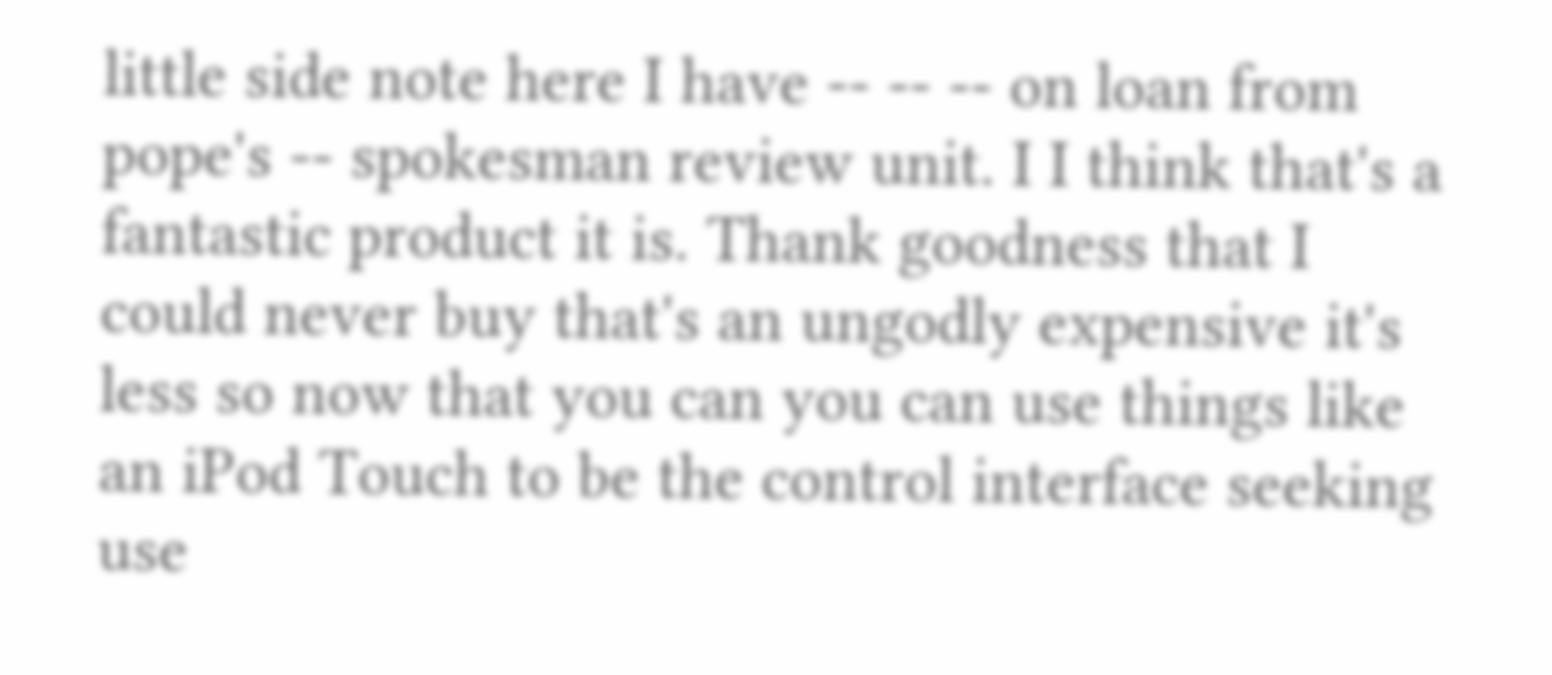little side note here I have -- -- -- on loan from pope's -- spokesman review unit. I I think that's a fantastic product it is. Thank goodness that I could never buy that's an ungodly expensive it's less so now that you can you can use things like an iPod Touch to be the control interface seeking use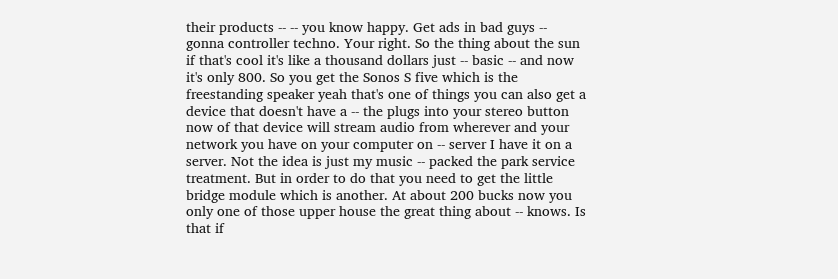their products -- -- you know happy. Get ads in bad guys -- gonna controller techno. Your right. So the thing about the sun if that's cool it's like a thousand dollars just -- basic -- and now it's only 800. So you get the Sonos S five which is the freestanding speaker yeah that's one of things you can also get a device that doesn't have a -- the plugs into your stereo button now of that device will stream audio from wherever and your network you have on your computer on -- server I have it on a server. Not the idea is just my music -- packed the park service treatment. But in order to do that you need to get the little bridge module which is another. At about 200 bucks now you only one of those upper house the great thing about -- knows. Is that if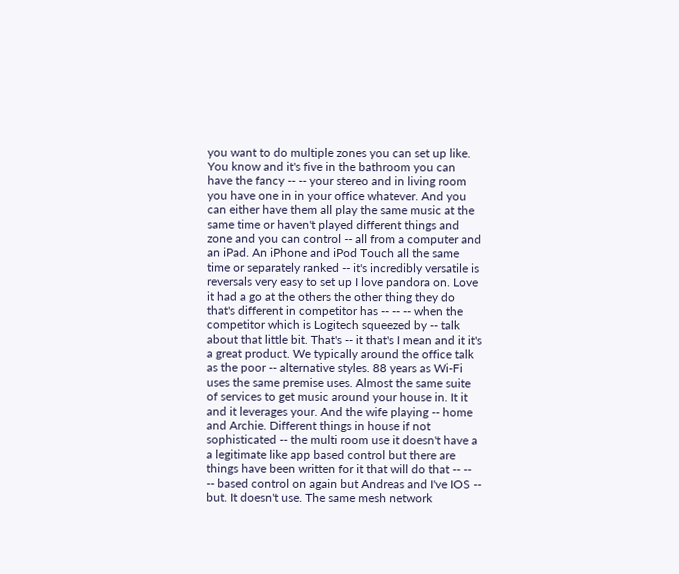you want to do multiple zones you can set up like. You know and it's five in the bathroom you can have the fancy -- -- your stereo and in living room you have one in in your office whatever. And you can either have them all play the same music at the same time or haven't played different things and zone and you can control -- all from a computer and an iPad. An iPhone and iPod Touch all the same time or separately ranked -- it's incredibly versatile is reversals very easy to set up I love pandora on. Love it had a go at the others the other thing they do that's different in competitor has -- -- -- when the competitor which is Logitech squeezed by -- talk about that little bit. That's -- it that's I mean and it it's a great product. We typically around the office talk as the poor -- alternative styles. 88 years as Wi-Fi uses the same premise uses. Almost the same suite of services to get music around your house in. It it and it leverages your. And the wife playing -- home and Archie. Different things in house if not sophisticated -- the multi room use it doesn't have a a legitimate like app based control but there are things have been written for it that will do that -- -- -- based control on again but Andreas and I've IOS -- but. It doesn't use. The same mesh network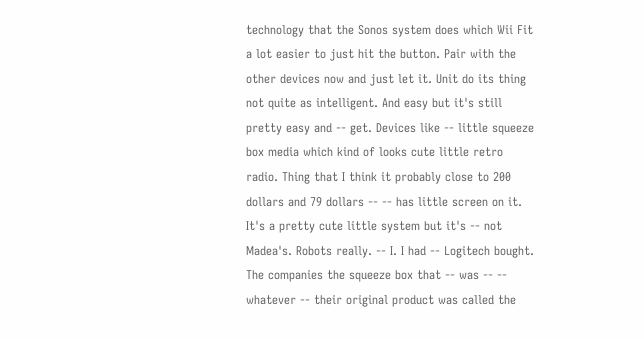technology that the Sonos system does which Wii Fit a lot easier to just hit the button. Pair with the other devices now and just let it. Unit do its thing not quite as intelligent. And easy but it's still pretty easy and -- get. Devices like -- little squeeze box media which kind of looks cute little retro radio. Thing that I think it probably close to 200 dollars and 79 dollars -- -- has little screen on it. It's a pretty cute little system but it's -- not Madea's. Robots really. -- I. I had -- Logitech bought. The companies the squeeze box that -- was -- -- whatever -- their original product was called the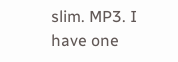slim. MP3. I have one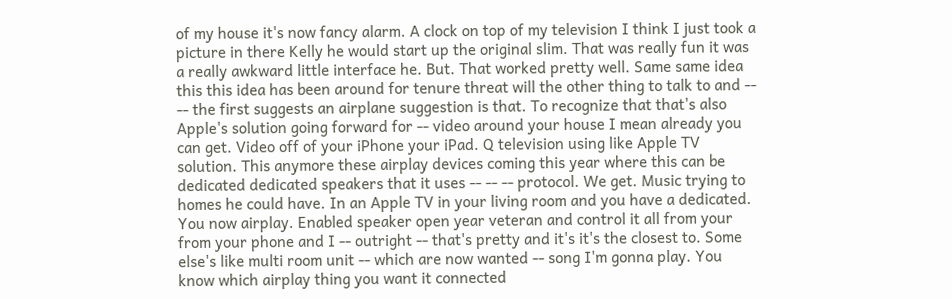of my house it's now fancy alarm. A clock on top of my television I think I just took a picture in there Kelly he would start up the original slim. That was really fun it was a really awkward little interface he. But. That worked pretty well. Same same idea this this idea has been around for tenure threat will the other thing to talk to and -- -- the first suggests an airplane suggestion is that. To recognize that that's also Apple's solution going forward for -- video around your house I mean already you can get. Video off of your iPhone your iPad. Q television using like Apple TV solution. This anymore these airplay devices coming this year where this can be dedicated dedicated speakers that it uses -- -- -- protocol. We get. Music trying to homes he could have. In an Apple TV in your living room and you have a dedicated. You now airplay. Enabled speaker open year veteran and control it all from your from your phone and I -- outright -- that's pretty and it's it's the closest to. Some else's like multi room unit -- which are now wanted -- song I'm gonna play. You know which airplay thing you want it connected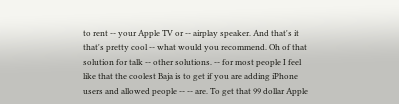to rent -- your Apple TV or -- airplay speaker. And that's it that's pretty cool -- what would you recommend. Oh of that solution for talk -- other solutions. -- for most people I feel like that the coolest Baja is to get if you are adding iPhone users and allowed people -- -- are. To get that 99 dollar Apple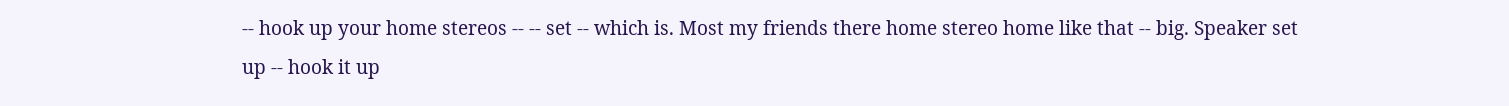-- hook up your home stereos -- -- set -- which is. Most my friends there home stereo home like that -- big. Speaker set up -- hook it up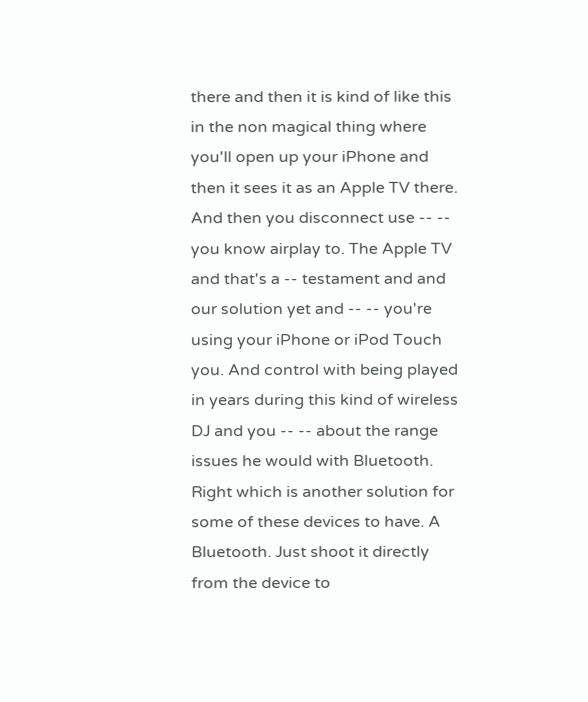there and then it is kind of like this in the non magical thing where you'll open up your iPhone and then it sees it as an Apple TV there. And then you disconnect use -- -- you know airplay to. The Apple TV and that's a -- testament and and our solution yet and -- -- you're using your iPhone or iPod Touch you. And control with being played in years during this kind of wireless DJ and you -- -- about the range issues he would with Bluetooth. Right which is another solution for some of these devices to have. A Bluetooth. Just shoot it directly from the device to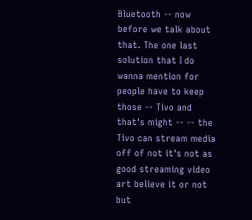Bluetooth -- now before we talk about that. The one last solution that I do wanna mention for people have to keep those -- Tivo and that's might -- -- the Tivo can stream media off of not it's not as good streaming video art believe it or not but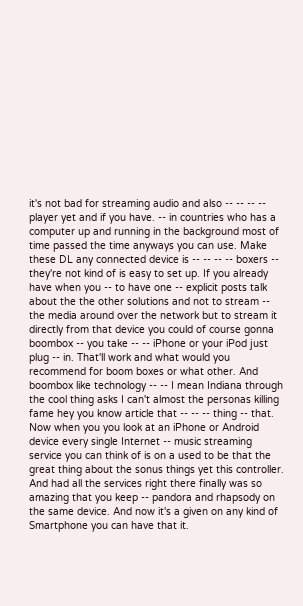it's not bad for streaming audio and also -- -- -- -- player yet and if you have. -- in countries who has a computer up and running in the background most of time passed the time anyways you can use. Make these DL any connected device is -- -- -- -- boxers -- they're not kind of is easy to set up. If you already have when you -- to have one -- explicit posts talk about the the other solutions and not to stream -- the media around over the network but to stream it directly from that device you could of course gonna boombox -- you take -- -- iPhone or your iPod just plug -- in. That'll work and what would you recommend for boom boxes or what other. And boombox like technology -- -- I mean Indiana through the cool thing asks I can't almost the personas killing fame hey you know article that -- -- -- thing -- that. Now when you you look at an iPhone or Android device every single Internet -- music streaming service you can think of is on a used to be that the great thing about the sonus things yet this controller. And had all the services right there finally was so amazing that you keep -- pandora and rhapsody on the same device. And now it's a given on any kind of Smartphone you can have that it.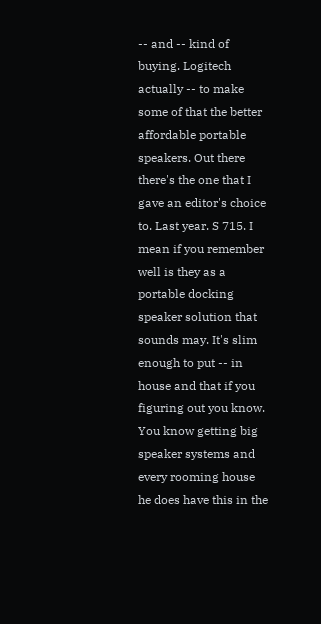-- and -- kind of buying. Logitech actually -- to make some of that the better affordable portable speakers. Out there there's the one that I gave an editor's choice to. Last year. S 715. I mean if you remember well is they as a portable docking speaker solution that sounds may. It's slim enough to put -- in house and that if you figuring out you know. You know getting big speaker systems and every rooming house he does have this in the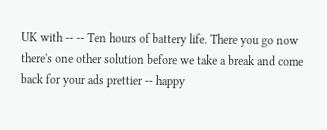UK with -- -- Ten hours of battery life. There you go now there's one other solution before we take a break and come back for your ads prettier -- happy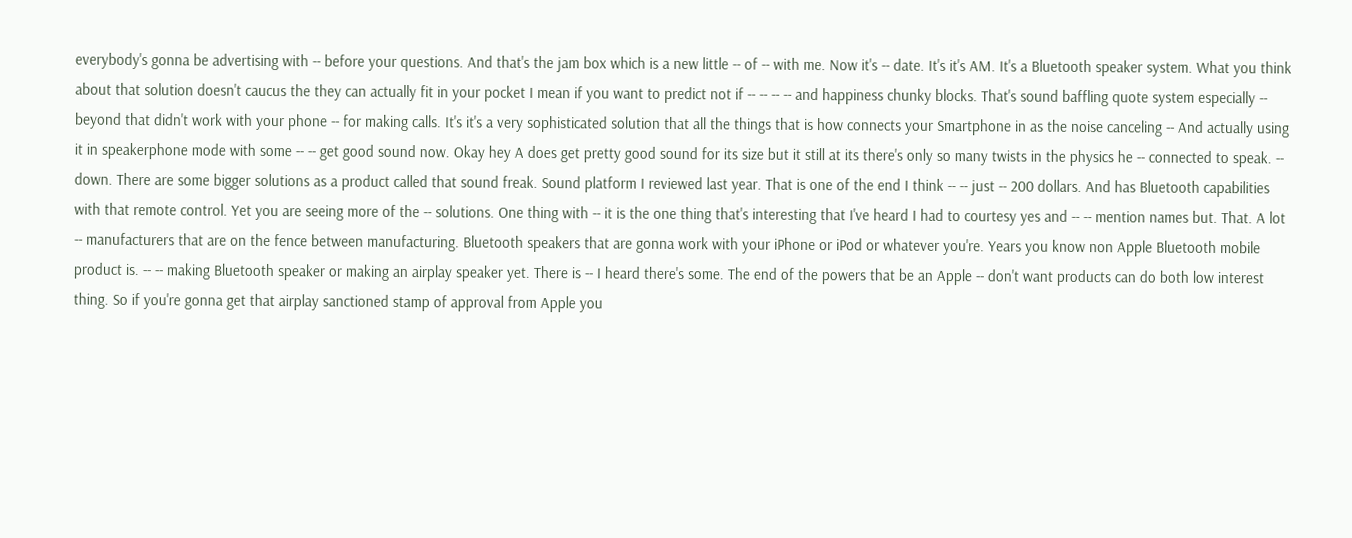everybody's gonna be advertising with -- before your questions. And that's the jam box which is a new little -- of -- with me. Now it's -- date. It's it's AM. It's a Bluetooth speaker system. What you think about that solution doesn't caucus the they can actually fit in your pocket I mean if you want to predict not if -- -- -- -- and happiness chunky blocks. That's sound baffling quote system especially -- beyond that didn't work with your phone -- for making calls. It's it's a very sophisticated solution that all the things that is how connects your Smartphone in as the noise canceling -- And actually using it in speakerphone mode with some -- -- get good sound now. Okay hey A does get pretty good sound for its size but it still at its there's only so many twists in the physics he -- connected to speak. -- down. There are some bigger solutions as a product called that sound freak. Sound platform I reviewed last year. That is one of the end I think -- -- just -- 200 dollars. And has Bluetooth capabilities with that remote control. Yet you are seeing more of the -- solutions. One thing with -- it is the one thing that's interesting that I've heard I had to courtesy yes and -- -- mention names but. That. A lot -- manufacturers that are on the fence between manufacturing. Bluetooth speakers that are gonna work with your iPhone or iPod or whatever you're. Years you know non Apple Bluetooth mobile product is. -- -- making Bluetooth speaker or making an airplay speaker yet. There is -- I heard there's some. The end of the powers that be an Apple -- don't want products can do both low interest thing. So if you're gonna get that airplay sanctioned stamp of approval from Apple you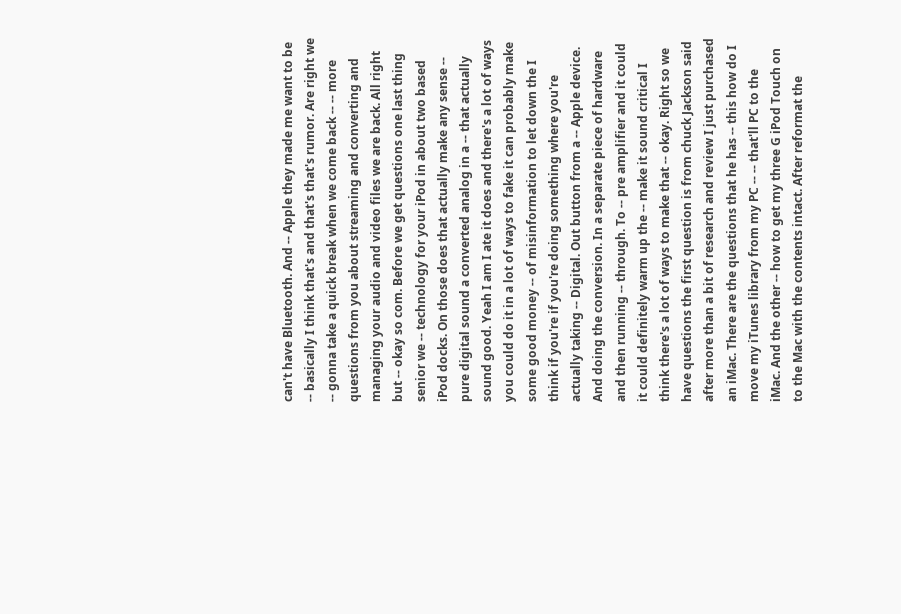can't have Bluetooth. And -- Apple they made me want to be -- basically I think that's and that's that's rumor. Are right we -- gonna take a quick break when we come back -- -- more questions from you about streaming and converting and managing your audio and video files we are back. All right but -- okay so com. Before we get questions one last thing senior we -- technology for your iPod in about two based iPod docks. On those does that actually make any sense -- pure digital sound a converted analog in a -- that actually sound good. Yeah I am I ate it does and there's a lot of ways you could do it in a lot of ways to fake it can probably make some good money -- of misinformation to let down the I think if you're if you're doing something where you're actually taking -- Digital. Out button from a -- Apple device. And doing the conversion. In a separate piece of hardware and then running -- through. To -- pre amplifier and it could it could definitely warm up the -- make it sound critical I think there's a lot of ways to make that -- okay. Right so we have questions the first question is from chuck Jackson said after more than a bit of research and review I just purchased an iMac. There are the questions that he has -- this how do I move my iTunes library from my PC -- -- that'll PC to the iMac. And the other -- how to get my three G iPod Touch on to the Mac with the contents intact. After reformat the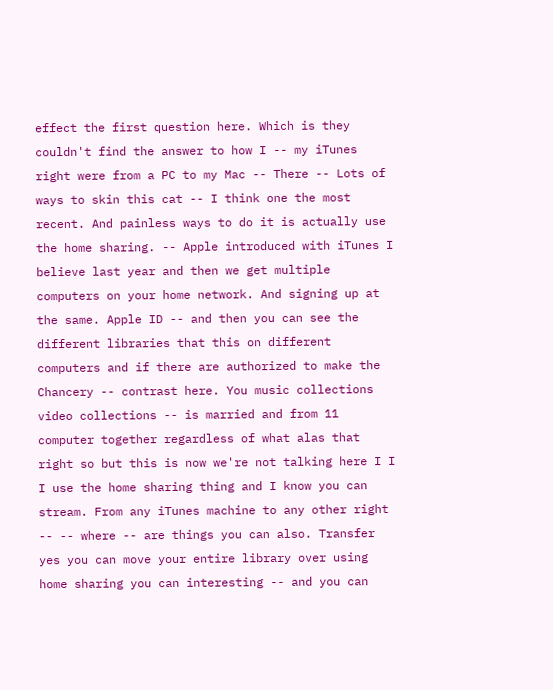effect the first question here. Which is they couldn't find the answer to how I -- my iTunes right were from a PC to my Mac -- There -- Lots of ways to skin this cat -- I think one the most recent. And painless ways to do it is actually use the home sharing. -- Apple introduced with iTunes I believe last year and then we get multiple computers on your home network. And signing up at the same. Apple ID -- and then you can see the different libraries that this on different computers and if there are authorized to make the Chancery -- contrast here. You music collections video collections -- is married and from 11 computer together regardless of what alas that right so but this is now we're not talking here I I I use the home sharing thing and I know you can stream. From any iTunes machine to any other right -- -- where -- are things you can also. Transfer yes you can move your entire library over using home sharing you can interesting -- and you can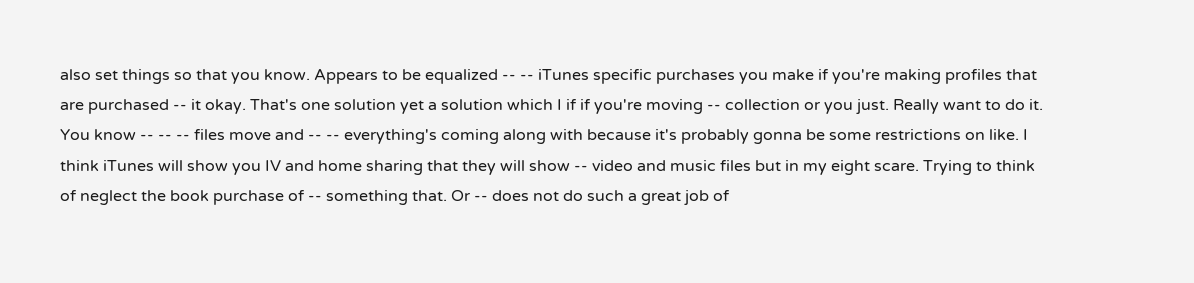also set things so that you know. Appears to be equalized -- -- iTunes specific purchases you make if you're making profiles that are purchased -- it okay. That's one solution yet a solution which I if if you're moving -- collection or you just. Really want to do it. You know -- -- -- files move and -- -- everything's coming along with because it's probably gonna be some restrictions on like. I think iTunes will show you IV and home sharing that they will show -- video and music files but in my eight scare. Trying to think of neglect the book purchase of -- something that. Or -- does not do such a great job of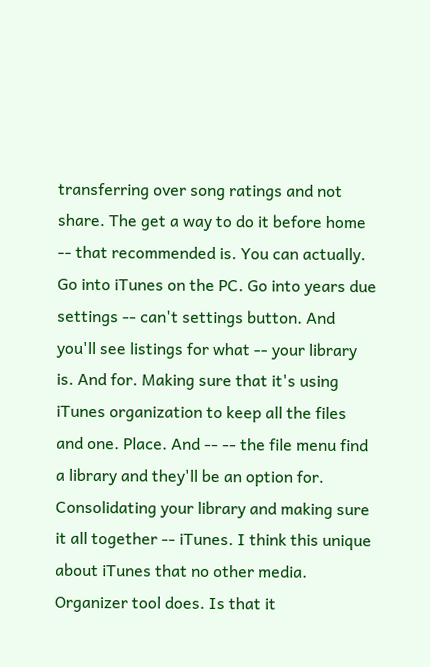transferring over song ratings and not share. The get a way to do it before home -- that recommended is. You can actually. Go into iTunes on the PC. Go into years due settings -- can't settings button. And you'll see listings for what -- your library is. And for. Making sure that it's using iTunes organization to keep all the files and one. Place. And -- -- the file menu find a library and they'll be an option for. Consolidating your library and making sure it all together -- iTunes. I think this unique about iTunes that no other media. Organizer tool does. Is that it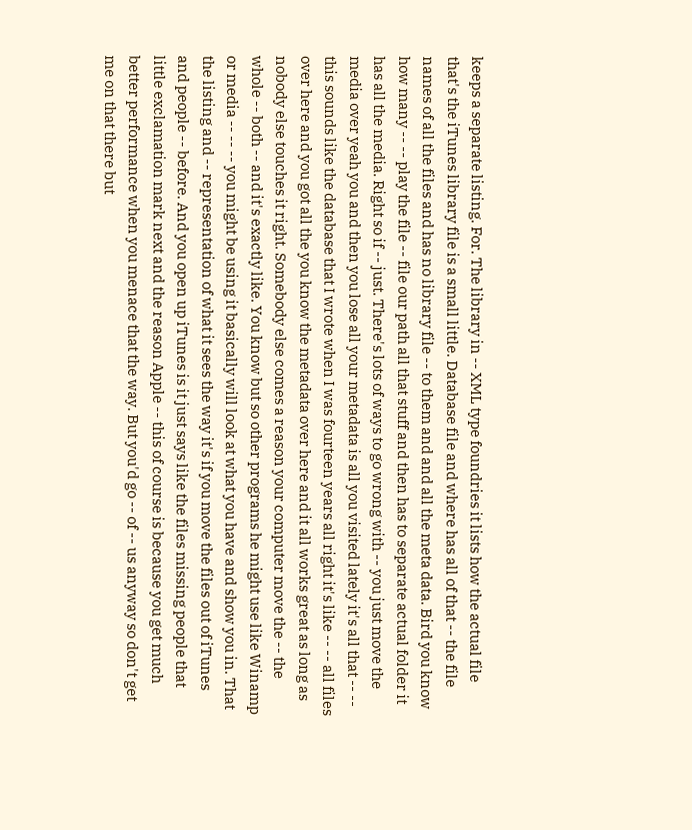keeps a separate listing. For. The library in -- XML type foundries it lists how the actual file that's the iTunes library file is a small little. Database file and where has all of that -- the file names of all the files and has no library file -- to them and and all the meta data. Bird you know how many -- -- play the file -- file our path all that stuff and then has to separate actual folder it has all the media. Right so if -- just. There's lots of ways to go wrong with -- you just move the media over yeah you and then you lose all your metadata is all you visited lately it's all that -- -- this sounds like the database that I wrote when I was fourteen years all right it's like -- -- all files over here and you got all the you know the metadata over here and it all works great as long as nobody else touches it right. Somebody else comes a reason your computer move the -- the whole -- both -- and it's exactly like. You know but so other programs he might use like Winamp or media -- -- -- you might be using it basically will look at what you have and show you in. That the listing and -- representation of what it sees the way it's if you move the files out of iTunes and people -- before. And you open up iTunes is it just says like the files missing people that little exclamation mark next and the reason Apple -- this of course is because you get much better performance when you menace that the way. But you'd go -- of -- us anyway so don't get me on that there but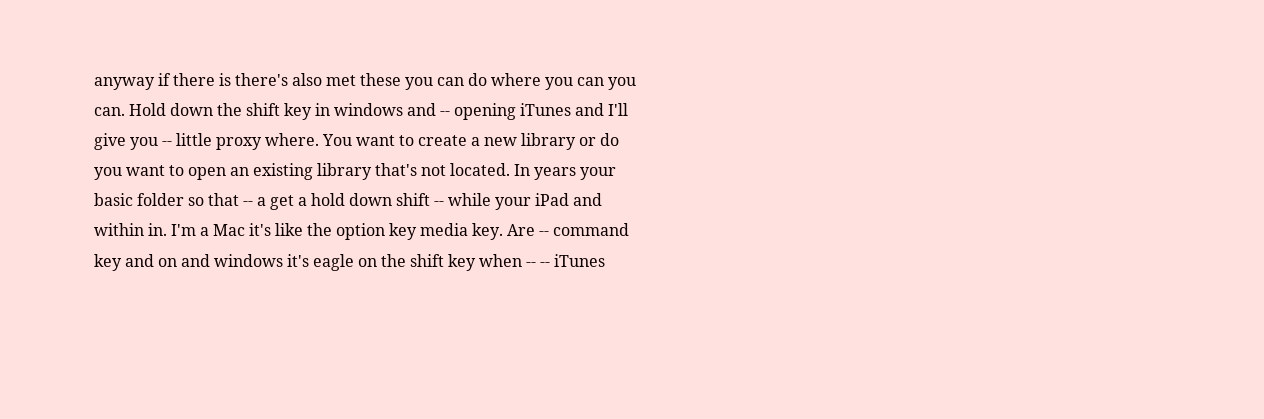anyway if there is there's also met these you can do where you can you can. Hold down the shift key in windows and -- opening iTunes and I'll give you -- little proxy where. You want to create a new library or do you want to open an existing library that's not located. In years your basic folder so that -- a get a hold down shift -- while your iPad and within in. I'm a Mac it's like the option key media key. Are -- command key and on and windows it's eagle on the shift key when -- -- iTunes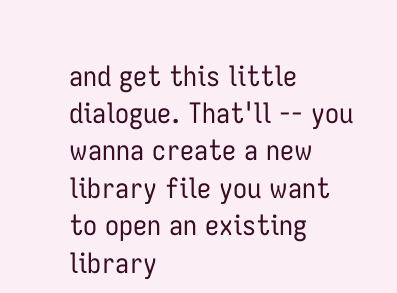and get this little dialogue. That'll -- you wanna create a new library file you want to open an existing library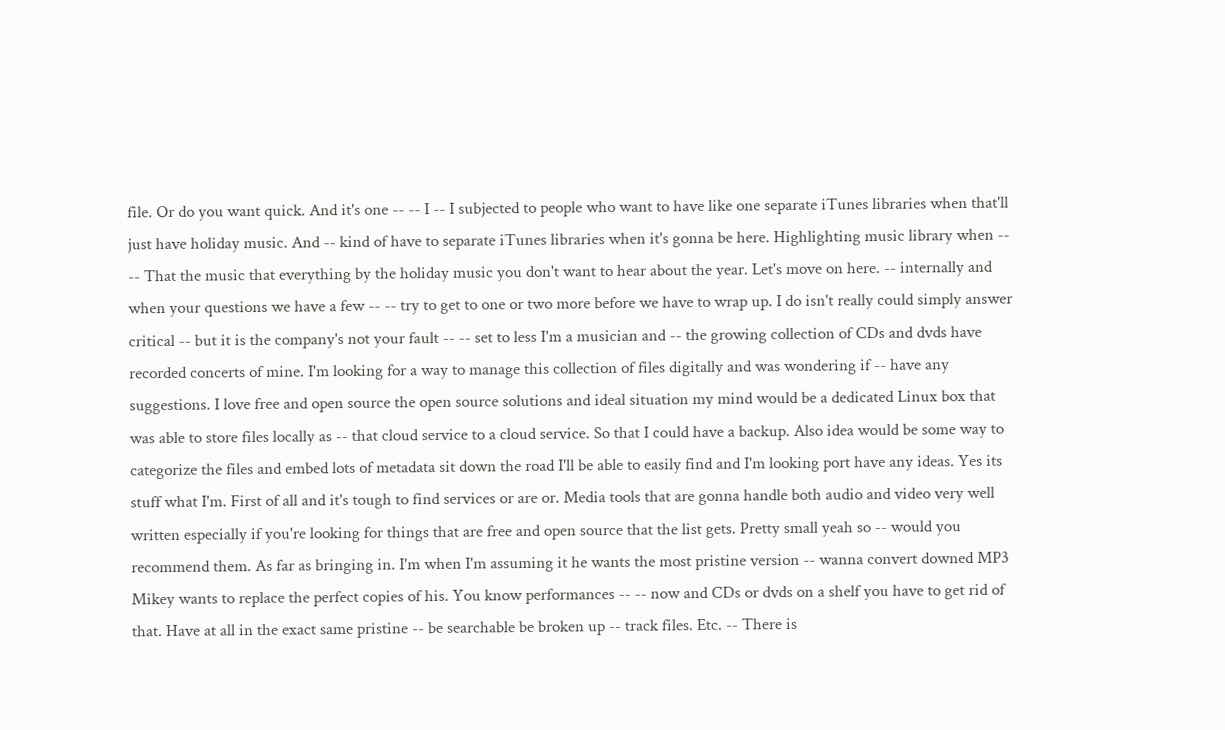file. Or do you want quick. And it's one -- -- I -- I subjected to people who want to have like one separate iTunes libraries when that'll just have holiday music. And -- kind of have to separate iTunes libraries when it's gonna be here. Highlighting music library when -- -- That the music that everything by the holiday music you don't want to hear about the year. Let's move on here. -- internally and when your questions we have a few -- -- try to get to one or two more before we have to wrap up. I do isn't really could simply answer critical -- but it is the company's not your fault -- -- set to less I'm a musician and -- the growing collection of CDs and dvds have recorded concerts of mine. I'm looking for a way to manage this collection of files digitally and was wondering if -- have any suggestions. I love free and open source the open source solutions and ideal situation my mind would be a dedicated Linux box that was able to store files locally as -- that cloud service to a cloud service. So that I could have a backup. Also idea would be some way to categorize the files and embed lots of metadata sit down the road I'll be able to easily find and I'm looking port have any ideas. Yes its stuff what I'm. First of all and it's tough to find services or are or. Media tools that are gonna handle both audio and video very well written especially if you're looking for things that are free and open source that the list gets. Pretty small yeah so -- would you recommend them. As far as bringing in. I'm when I'm assuming it he wants the most pristine version -- wanna convert downed MP3 Mikey wants to replace the perfect copies of his. You know performances -- -- now and CDs or dvds on a shelf you have to get rid of that. Have at all in the exact same pristine -- be searchable be broken up -- track files. Etc. -- There is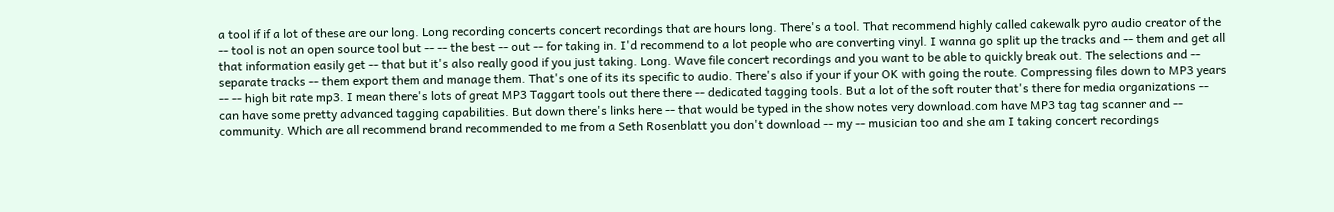a tool if if a lot of these are our long. Long recording concerts concert recordings that are hours long. There's a tool. That recommend highly called cakewalk pyro audio creator of the -- tool is not an open source tool but -- -- the best -- out -- for taking in. I'd recommend to a lot people who are converting vinyl. I wanna go split up the tracks and -- them and get all that information easily get -- that but it's also really good if you just taking. Long. Wave file concert recordings and you want to be able to quickly break out. The selections and -- separate tracks -- them export them and manage them. That's one of its its specific to audio. There's also if your if your OK with going the route. Compressing files down to MP3 years -- -- high bit rate mp3. I mean there's lots of great MP3 Taggart tools out there there -- dedicated tagging tools. But a lot of the soft router that's there for media organizations -- can have some pretty advanced tagging capabilities. But down there's links here -- that would be typed in the show notes very download.com have MP3 tag tag scanner and -- community. Which are all recommend brand recommended to me from a Seth Rosenblatt you don't download -- my -- musician too and she am I taking concert recordings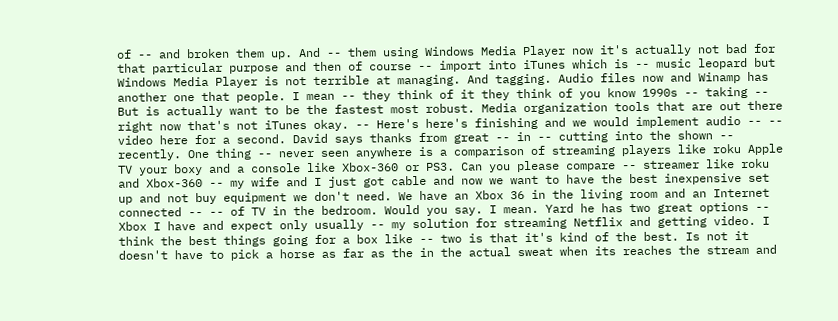of -- and broken them up. And -- them using Windows Media Player now it's actually not bad for that particular purpose and then of course -- import into iTunes which is -- music leopard but Windows Media Player is not terrible at managing. And tagging. Audio files now and Winamp has another one that people. I mean -- they think of it they think of you know 1990s -- taking -- But is actually want to be the fastest most robust. Media organization tools that are out there right now that's not iTunes okay. -- Here's here's finishing and we would implement audio -- -- video here for a second. David says thanks from great -- in -- cutting into the shown -- recently. One thing -- never seen anywhere is a comparison of streaming players like roku Apple TV your boxy and a console like Xbox-360 or PS3. Can you please compare -- streamer like roku and Xbox-360 -- my wife and I just got cable and now we want to have the best inexpensive set up and not buy equipment we don't need. We have an Xbox 36 in the living room and an Internet connected -- -- of TV in the bedroom. Would you say. I mean. Yard he has two great options -- Xbox I have and expect only usually -- my solution for streaming Netflix and getting video. I think the best things going for a box like -- two is that it's kind of the best. Is not it doesn't have to pick a horse as far as the in the actual sweat when its reaches the stream and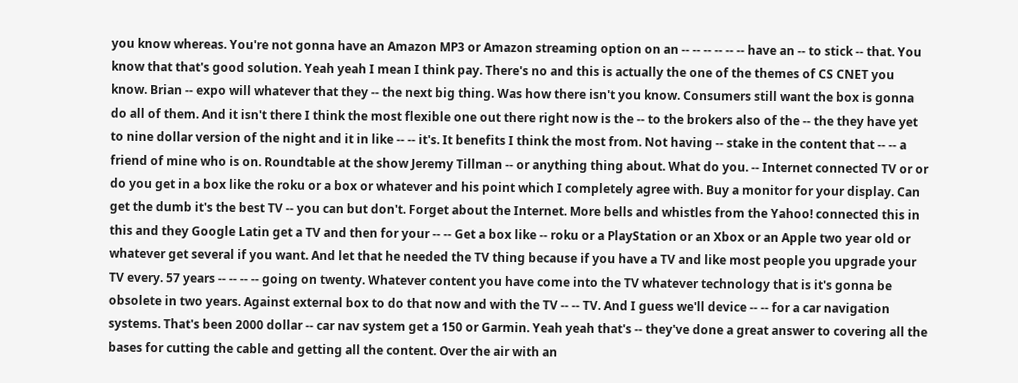you know whereas. You're not gonna have an Amazon MP3 or Amazon streaming option on an -- -- -- -- -- -- have an -- to stick -- that. You know that that's good solution. Yeah yeah I mean I think pay. There's no and this is actually the one of the themes of CS CNET you know. Brian -- expo will whatever that they -- the next big thing. Was how there isn't you know. Consumers still want the box is gonna do all of them. And it isn't there I think the most flexible one out there right now is the -- to the brokers also of the -- the they have yet to nine dollar version of the night and it in like -- -- it's. It benefits I think the most from. Not having -- stake in the content that -- -- a friend of mine who is on. Roundtable at the show Jeremy Tillman -- or anything thing about. What do you. -- Internet connected TV or or do you get in a box like the roku or a box or whatever and his point which I completely agree with. Buy a monitor for your display. Can get the dumb it's the best TV -- you can but don't. Forget about the Internet. More bells and whistles from the Yahoo! connected this in this and they Google Latin get a TV and then for your -- -- Get a box like -- roku or a PlayStation or an Xbox or an Apple two year old or whatever get several if you want. And let that he needed the TV thing because if you have a TV and like most people you upgrade your TV every. 57 years -- -- -- -- going on twenty. Whatever content you have come into the TV whatever technology that is it's gonna be obsolete in two years. Against external box to do that now and with the TV -- -- TV. And I guess we'll device -- -- for a car navigation systems. That's been 2000 dollar -- car nav system get a 150 or Garmin. Yeah yeah that's -- they've done a great answer to covering all the bases for cutting the cable and getting all the content. Over the air with an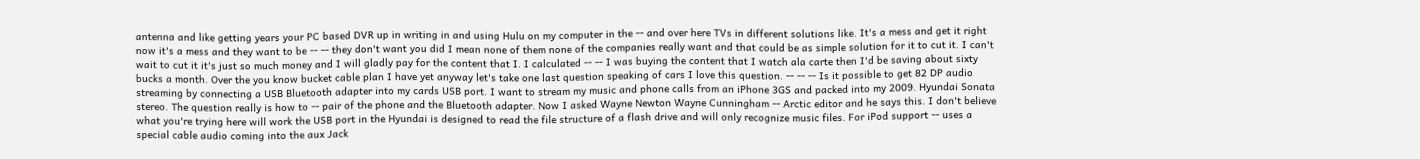antenna and like getting years your PC based DVR up in writing in and using Hulu on my computer in the -- and over here TVs in different solutions like. It's a mess and get it right now it's a mess and they want to be -- -- they don't want you did I mean none of them none of the companies really want and that could be as simple solution for it to cut it. I can't wait to cut it it's just so much money and I will gladly pay for the content that I. I calculated -- -- I was buying the content that I watch ala carte then I'd be saving about sixty bucks a month. Over the you know bucket cable plan I have yet anyway let's take one last question speaking of cars I love this question. -- -- -- Is it possible to get 82 DP audio streaming by connecting a USB Bluetooth adapter into my cards USB port. I want to stream my music and phone calls from an iPhone 3GS and packed into my 2009. Hyundai Sonata stereo. The question really is how to -- pair of the phone and the Bluetooth adapter. Now I asked Wayne Newton Wayne Cunningham -- Arctic editor and he says this. I don't believe what you're trying here will work the USB port in the Hyundai is designed to read the file structure of a flash drive and will only recognize music files. For iPod support -- uses a special cable audio coming into the aux Jack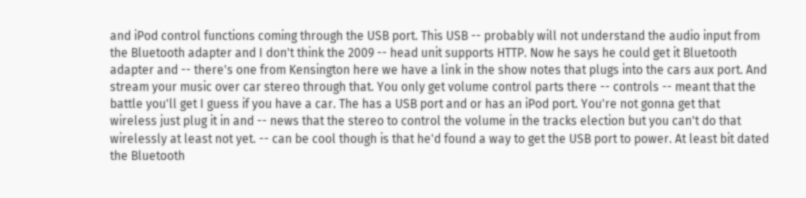and iPod control functions coming through the USB port. This USB -- probably will not understand the audio input from the Bluetooth adapter and I don't think the 2009 -- head unit supports HTTP. Now he says he could get it Bluetooth adapter and -- there's one from Kensington here we have a link in the show notes that plugs into the cars aux port. And stream your music over car stereo through that. You only get volume control parts there -- controls -- meant that the battle you'll get I guess if you have a car. The has a USB port and or has an iPod port. You're not gonna get that wireless just plug it in and -- news that the stereo to control the volume in the tracks election but you can't do that wirelessly at least not yet. -- can be cool though is that he'd found a way to get the USB port to power. At least bit dated the Bluetooth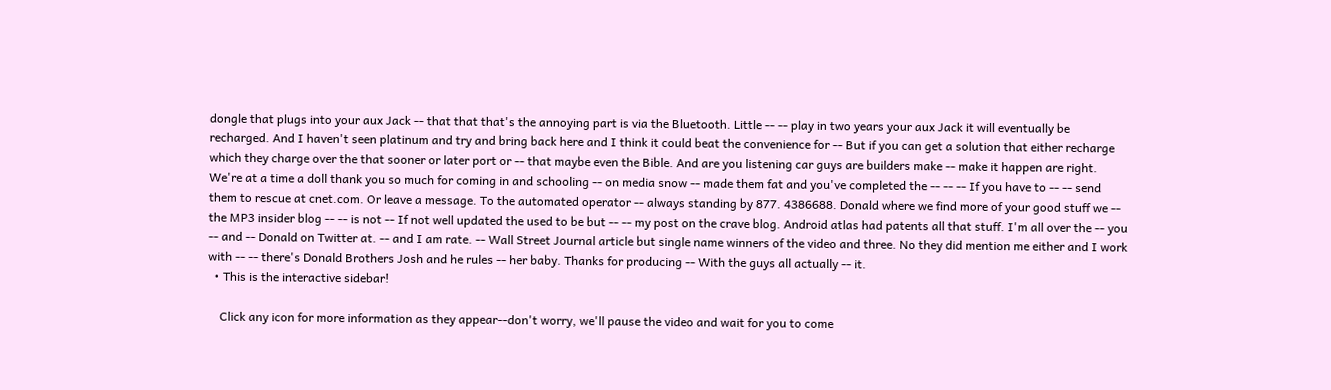dongle that plugs into your aux Jack -- that that that's the annoying part is via the Bluetooth. Little -- -- play in two years your aux Jack it will eventually be recharged. And I haven't seen platinum and try and bring back here and I think it could beat the convenience for -- But if you can get a solution that either recharge which they charge over the that sooner or later port or -- that maybe even the Bible. And are you listening car guys are builders make -- make it happen are right. We're at a time a doll thank you so much for coming in and schooling -- on media snow -- made them fat and you've completed the -- -- -- If you have to -- -- send them to rescue at cnet.com. Or leave a message. To the automated operator -- always standing by 877. 4386688. Donald where we find more of your good stuff we -- the MP3 insider blog -- -- is not -- If not well updated the used to be but -- -- my post on the crave blog. Android atlas had patents all that stuff. I'm all over the -- you -- and -- Donald on Twitter at. -- and I am rate. -- Wall Street Journal article but single name winners of the video and three. No they did mention me either and I work with -- -- there's Donald Brothers Josh and he rules -- her baby. Thanks for producing -- With the guys all actually -- it.
  • This is the interactive sidebar!

    Click any icon for more information as they appear--don't worry, we'll pause the video and wait for you to come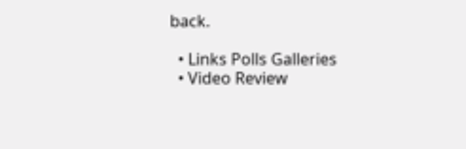back.

  • Links Polls Galleries
  • Video Review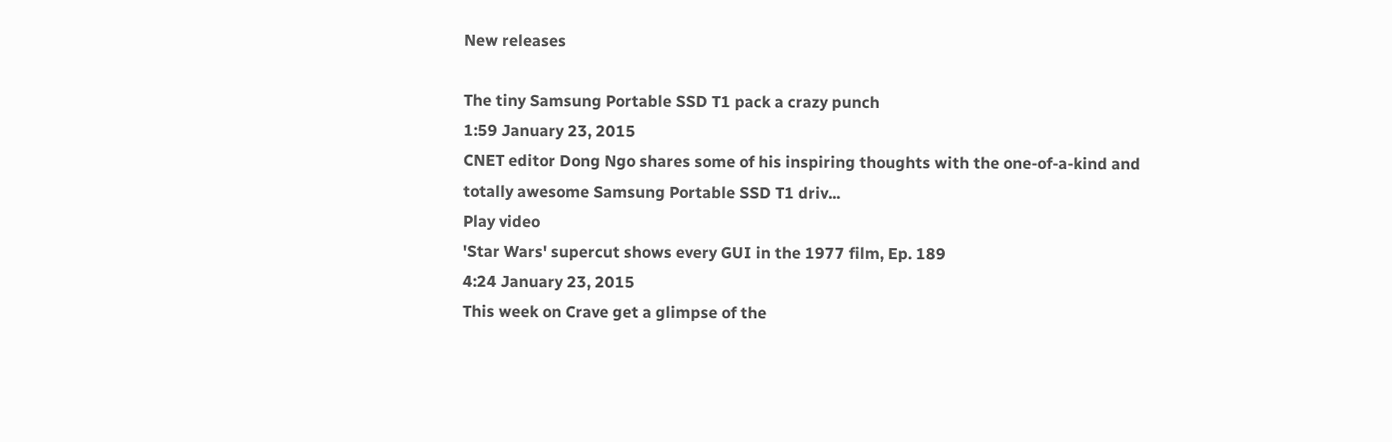New releases

The tiny Samsung Portable SSD T1 pack a crazy punch
1:59 January 23, 2015
CNET editor Dong Ngo shares some of his inspiring thoughts with the one-of-a-kind and totally awesome Samsung Portable SSD T1 driv...
Play video
'Star Wars' supercut shows every GUI in the 1977 film, Ep. 189
4:24 January 23, 2015
This week on Crave get a glimpse of the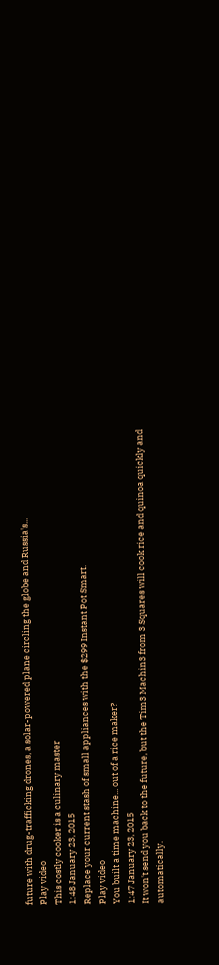future with drug-trafficking drones, a solar-powered plane circling the globe and Russia's...
Play video
This costly cooker is a culinary master
1:48 January 23, 2015
Replace your current stash of small appliances with the $299 Instant Pot Smart.
Play video
You built a time machine... out of a rice maker?
1:47 January 23, 2015
It won't send you back to the future, but the Tim3 Machin3 from 3 Squares will cook rice and quinoa quickly and automatically.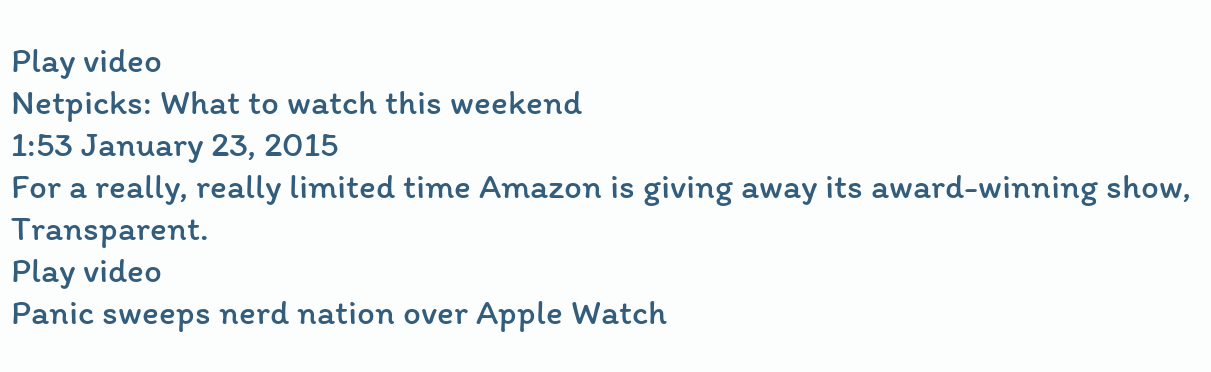Play video
Netpicks: What to watch this weekend
1:53 January 23, 2015
For a really, really limited time Amazon is giving away its award-winning show, Transparent.
Play video
Panic sweeps nerd nation over Apple Watch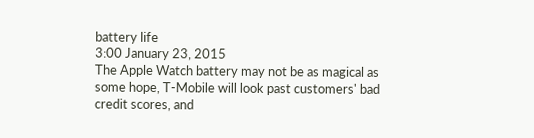battery life
3:00 January 23, 2015
The Apple Watch battery may not be as magical as some hope, T-Mobile will look past customers' bad credit scores, and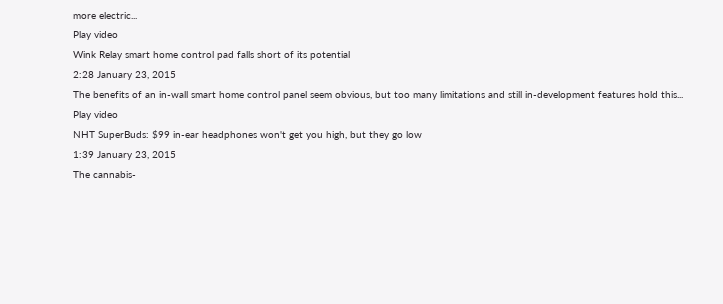more electric...
Play video
Wink Relay smart home control pad falls short of its potential
2:28 January 23, 2015
The benefits of an in-wall smart home control panel seem obvious, but too many limitations and still in-development features hold this...
Play video
NHT SuperBuds: $99 in-ear headphones won't get you high, but they go low
1:39 January 23, 2015
The cannabis-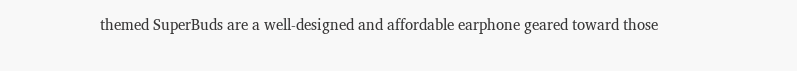themed SuperBuds are a well-designed and affordable earphone geared toward those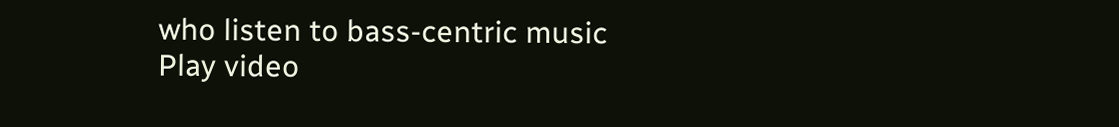who listen to bass-centric music
Play video